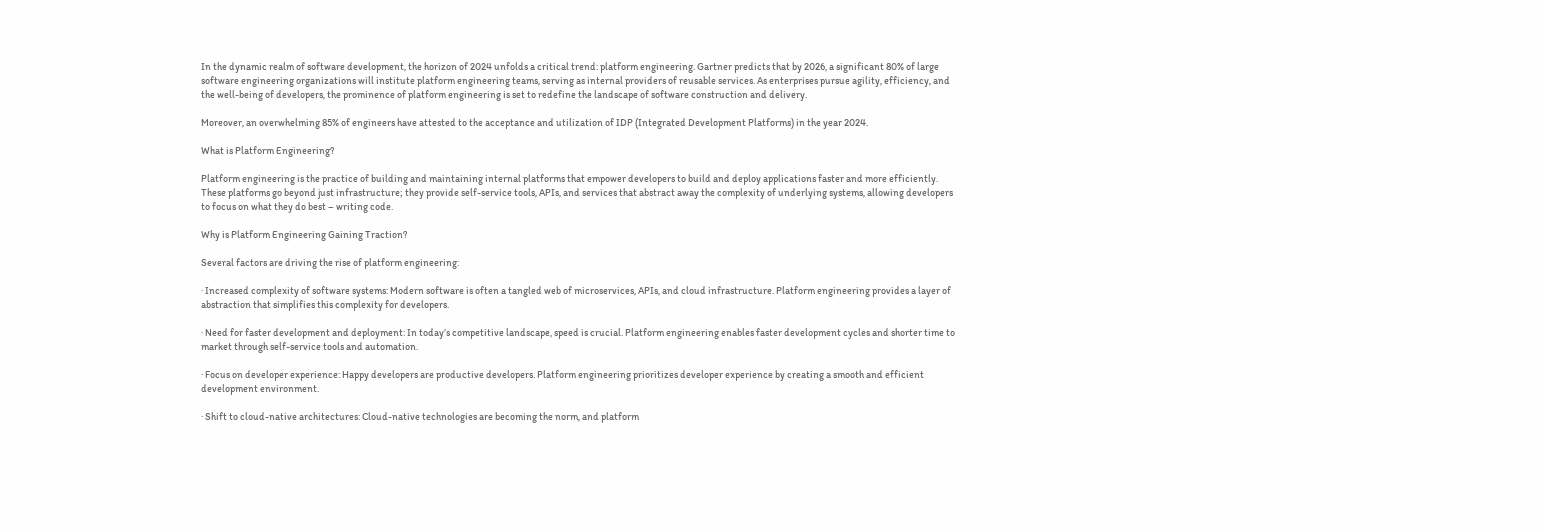In the dynamic realm of software development, the horizon of 2024 unfolds a critical trend: platform engineering. Gartner predicts that by 2026, a significant 80% of large software engineering organizations will institute platform engineering teams, serving as internal providers of reusable services. As enterprises pursue agility, efficiency, and the well-being of developers, the prominence of platform engineering is set to redefine the landscape of software construction and delivery.

Moreover, an overwhelming 85% of engineers have attested to the acceptance and utilization of IDP (Integrated Development Platforms) in the year 2024.

What is Platform Engineering?

Platform engineering is the practice of building and maintaining internal platforms that empower developers to build and deploy applications faster and more efficiently. These platforms go beyond just infrastructure; they provide self-service tools, APIs, and services that abstract away the complexity of underlying systems, allowing developers to focus on what they do best – writing code.

Why is Platform Engineering Gaining Traction?

Several factors are driving the rise of platform engineering:

· Increased complexity of software systems: Modern software is often a tangled web of microservices, APIs, and cloud infrastructure. Platform engineering provides a layer of abstraction that simplifies this complexity for developers.

· Need for faster development and deployment: In today’s competitive landscape, speed is crucial. Platform engineering enables faster development cycles and shorter time to market through self-service tools and automation.

· Focus on developer experience: Happy developers are productive developers. Platform engineering prioritizes developer experience by creating a smooth and efficient development environment.

· Shift to cloud-native architectures: Cloud-native technologies are becoming the norm, and platform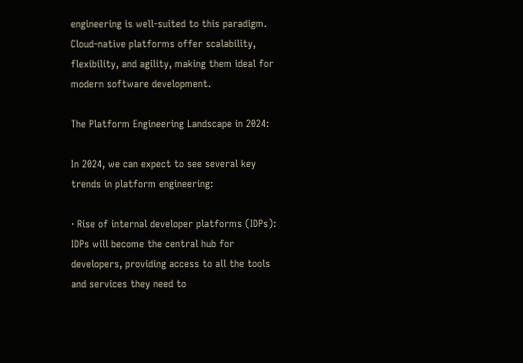engineering is well-suited to this paradigm. Cloud-native platforms offer scalability, flexibility, and agility, making them ideal for modern software development.

The Platform Engineering Landscape in 2024:

In 2024, we can expect to see several key trends in platform engineering:

· Rise of internal developer platforms (IDPs): IDPs will become the central hub for developers, providing access to all the tools and services they need to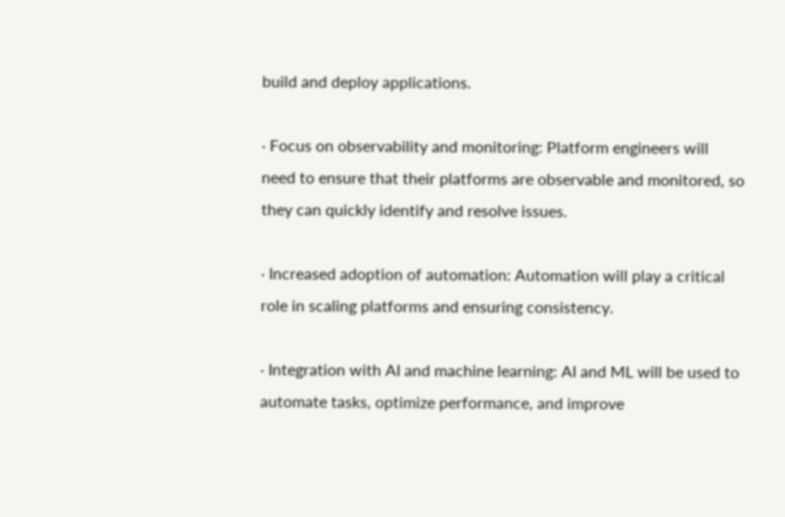build and deploy applications.

· Focus on observability and monitoring: Platform engineers will need to ensure that their platforms are observable and monitored, so they can quickly identify and resolve issues.

· Increased adoption of automation: Automation will play a critical role in scaling platforms and ensuring consistency.

· Integration with AI and machine learning: AI and ML will be used to automate tasks, optimize performance, and improve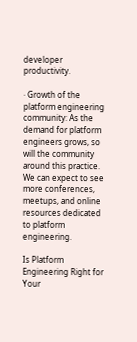developer productivity.

· Growth of the platform engineering community: As the demand for platform engineers grows, so will the community around this practice. We can expect to see more conferences, meetups, and online resources dedicated to platform engineering.

Is Platform Engineering Right for Your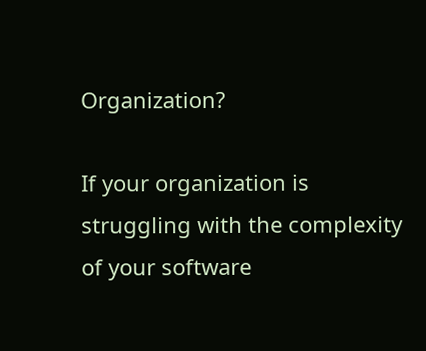Organization?

If your organization is struggling with the complexity of your software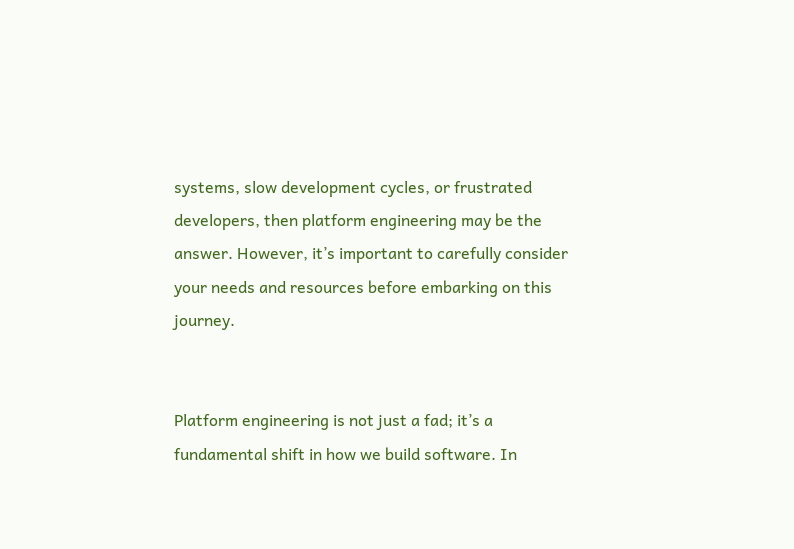systems, slow development cycles, or frustrated developers, then platform engineering may be the answer. However, it’s important to carefully consider your needs and resources before embarking on this journey.


Platform engineering is not just a fad; it’s a fundamental shift in how we build software. In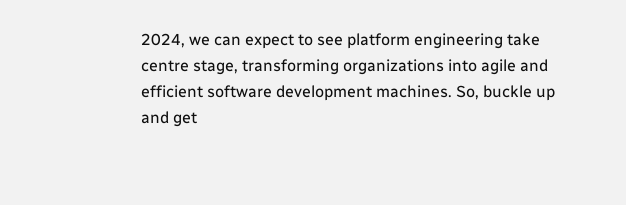2024, we can expect to see platform engineering take centre stage, transforming organizations into agile and efficient software development machines. So, buckle up and get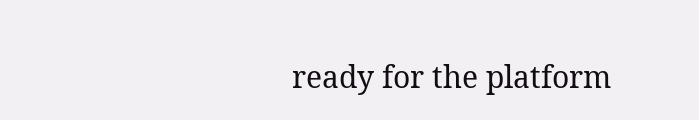ready for the platform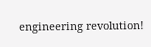engineering revolution!